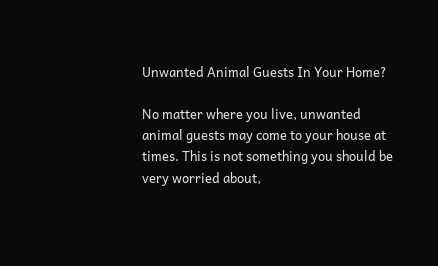Unwanted Animal Guests In Your Home?

No matter where you live, unwanted animal guests may come to your house at times. This is not something you should be very worried about,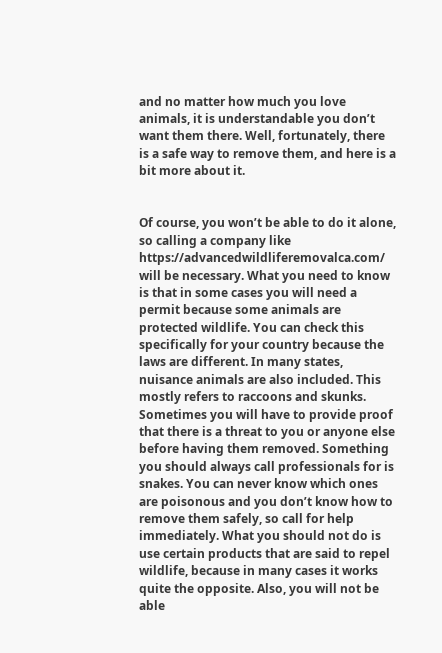and no matter how much you love animals, it is understandable you don’t want them there. Well, fortunately, there is a safe way to remove them, and here is a bit more about it.


Of course, you won’t be able to do it alone, so calling a company like https://advancedwildliferemovalca.com/ will be necessary. What you need to know is that in some cases you will need a permit because some animals are protected wildlife. You can check this specifically for your country because the laws are different. In many states, nuisance animals are also included. This mostly refers to raccoons and skunks. Sometimes you will have to provide proof that there is a threat to you or anyone else before having them removed. Something you should always call professionals for is snakes. You can never know which ones are poisonous and you don’t know how to remove them safely, so call for help immediately. What you should not do is use certain products that are said to repel wildlife, because in many cases it works quite the opposite. Also, you will not be able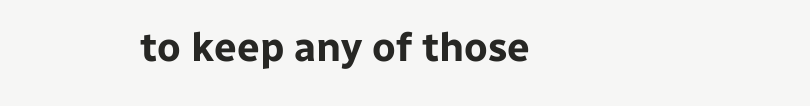to keep any of those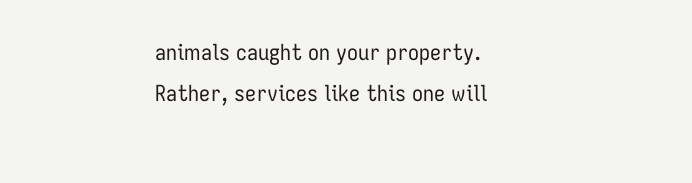animals caught on your property. Rather, services like this one will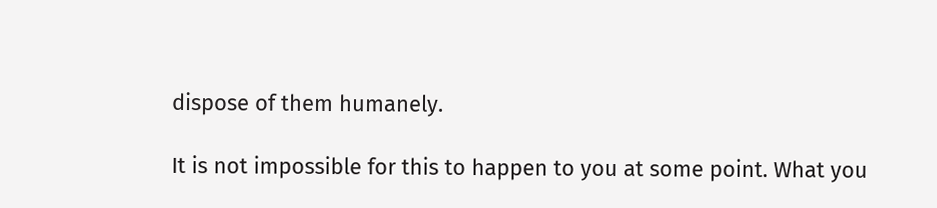dispose of them humanely.

It is not impossible for this to happen to you at some point. What you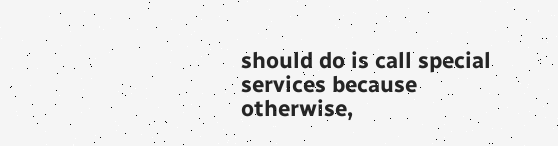should do is call special services because otherwise,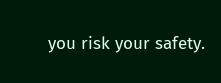you risk your safety.